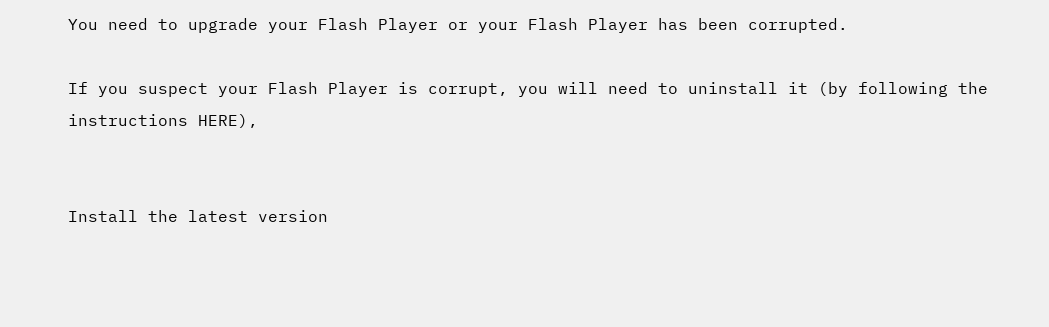You need to upgrade your Flash Player or your Flash Player has been corrupted.

If you suspect your Flash Player is corrupt, you will need to uninstall it (by following the instructions HERE),


Install the latest version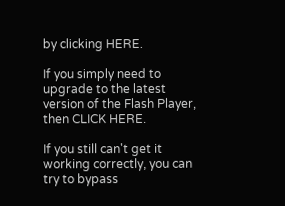by clicking HERE.

If you simply need to upgrade to the latest version of the Flash Player, then CLICK HERE.

If you still can't get it working correctly, you can try to bypass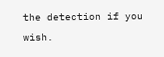the detection if you wish.